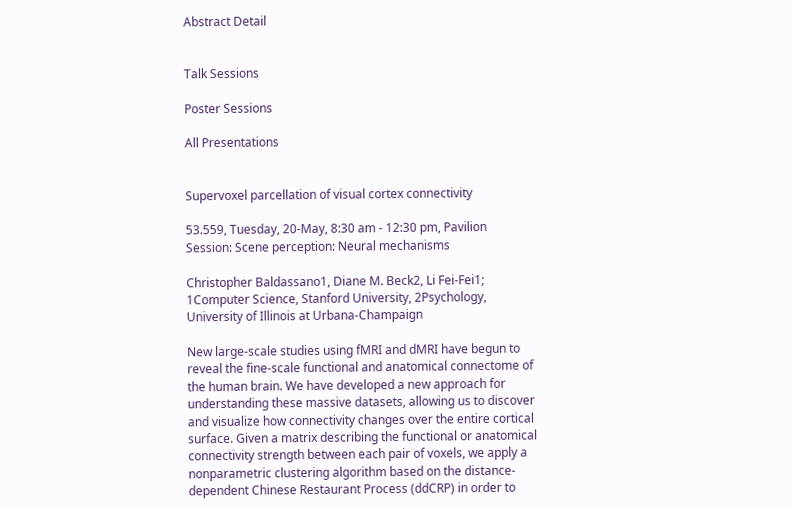Abstract Detail


Talk Sessions

Poster Sessions

All Presentations


Supervoxel parcellation of visual cortex connectivity

53.559, Tuesday, 20-May, 8:30 am - 12:30 pm, Pavilion
Session: Scene perception: Neural mechanisms

Christopher Baldassano1, Diane M. Beck2, Li Fei-Fei1; 1Computer Science, Stanford University, 2Psychology, University of Illinois at Urbana-Champaign

New large-scale studies using fMRI and dMRI have begun to reveal the fine-scale functional and anatomical connectome of the human brain. We have developed a new approach for understanding these massive datasets, allowing us to discover and visualize how connectivity changes over the entire cortical surface. Given a matrix describing the functional or anatomical connectivity strength between each pair of voxels, we apply a nonparametric clustering algorithm based on the distance-dependent Chinese Restaurant Process (ddCRP) in order to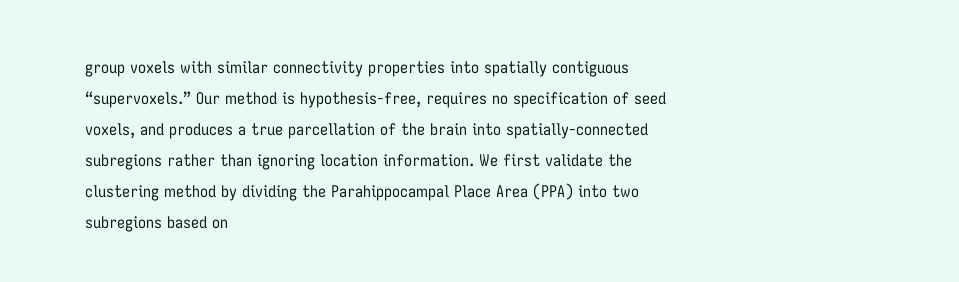group voxels with similar connectivity properties into spatially contiguous “supervoxels.” Our method is hypothesis-free, requires no specification of seed voxels, and produces a true parcellation of the brain into spatially-connected subregions rather than ignoring location information. We first validate the clustering method by dividing the Parahippocampal Place Area (PPA) into two subregions based on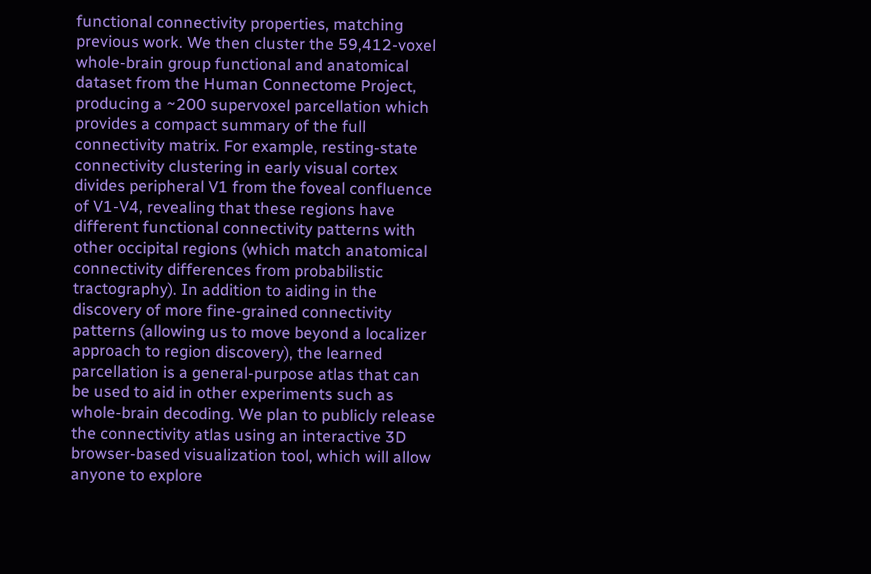functional connectivity properties, matching previous work. We then cluster the 59,412-voxel whole-brain group functional and anatomical dataset from the Human Connectome Project, producing a ~200 supervoxel parcellation which provides a compact summary of the full connectivity matrix. For example, resting-state connectivity clustering in early visual cortex divides peripheral V1 from the foveal confluence of V1-V4, revealing that these regions have different functional connectivity patterns with other occipital regions (which match anatomical connectivity differences from probabilistic tractography). In addition to aiding in the discovery of more fine-grained connectivity patterns (allowing us to move beyond a localizer approach to region discovery), the learned parcellation is a general-purpose atlas that can be used to aid in other experiments such as whole-brain decoding. We plan to publicly release the connectivity atlas using an interactive 3D browser-based visualization tool, which will allow anyone to explore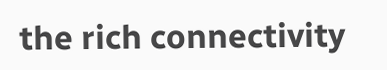the rich connectivity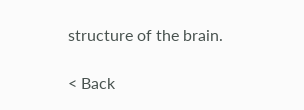structure of the brain.

< Back